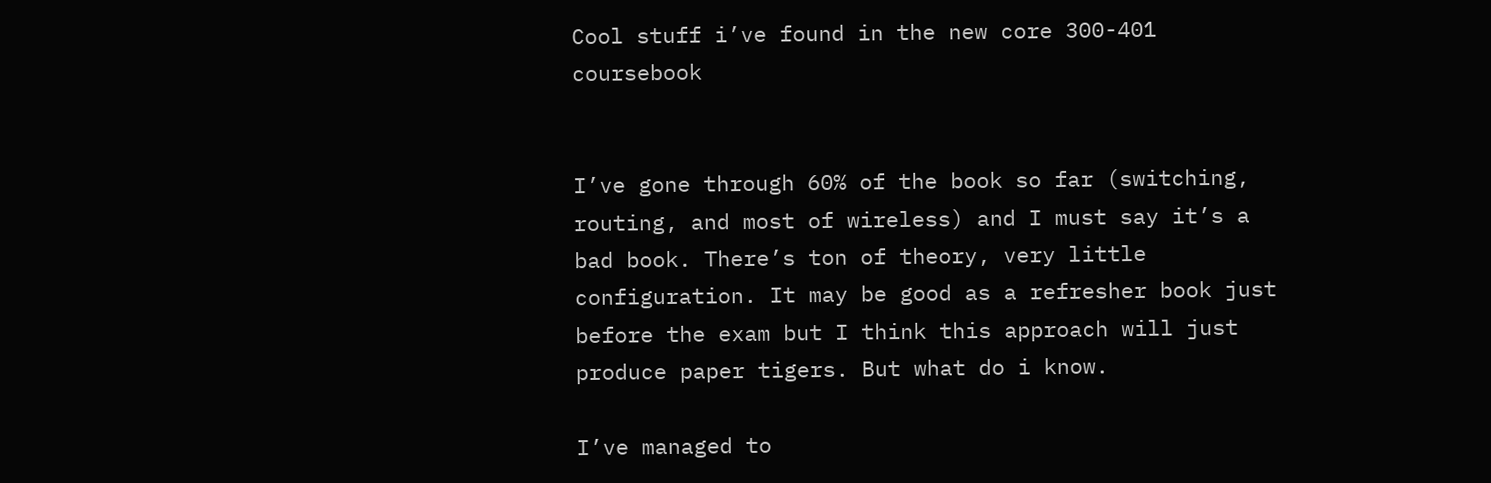Cool stuff i’ve found in the new core 300-401 coursebook


I’ve gone through 60% of the book so far (switching, routing, and most of wireless) and I must say it’s a bad book. There’s ton of theory, very little configuration. It may be good as a refresher book just before the exam but I think this approach will just produce paper tigers. But what do i know.

I’ve managed to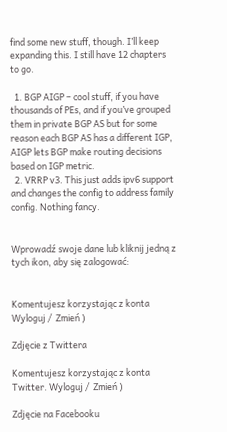find some new stuff, though. I’ll keep expanding this. I still have 12 chapters to go.

  1. BGP AIGP – cool stuff, if you have thousands of PEs, and if you’ve grouped them in private BGP AS but for some reason each BGP AS has a different IGP, AIGP lets BGP make routing decisions based on IGP metric.
  2. VRRP v3. This just adds ipv6 support and changes the config to address family config. Nothing fancy.


Wprowadź swoje dane lub kliknij jedną z tych ikon, aby się zalogować:


Komentujesz korzystając z konta Wyloguj /  Zmień )

Zdjęcie z Twittera

Komentujesz korzystając z konta Twitter. Wyloguj /  Zmień )

Zdjęcie na Facebooku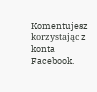Komentujesz korzystając z konta Facebook.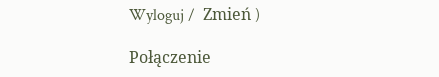Wyloguj /  Zmień )

Połączenie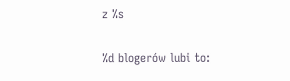z %s

%d blogerów lubi to: